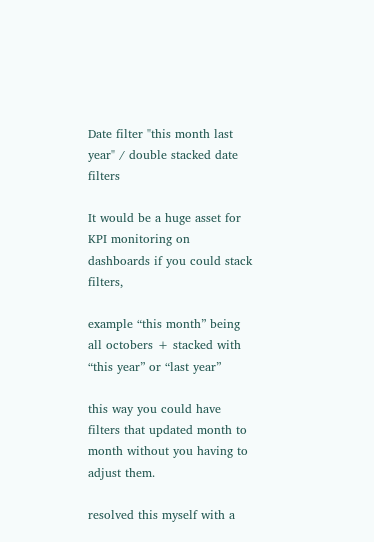Date filter "this month last year" / double stacked date filters

It would be a huge asset for KPI monitoring on dashboards if you could stack filters,

example “this month” being all octobers + stacked with “this year” or “last year”

this way you could have filters that updated month to month without you having to adjust them.

resolved this myself with a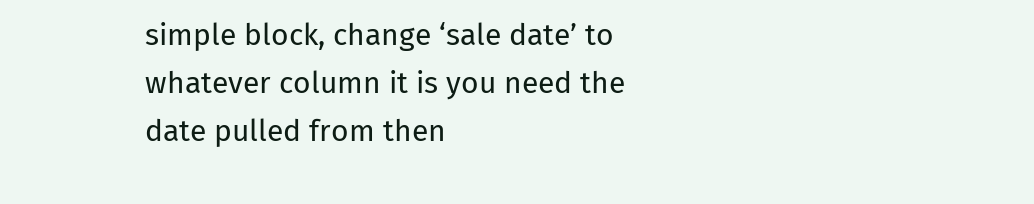simple block, change ‘sale date’ to whatever column it is you need the date pulled from then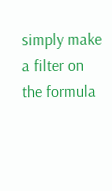simply make a filter on the formula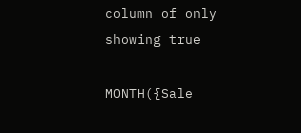column of only showing true

MONTH({Sale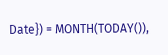Date}) = MONTH(TODAY()),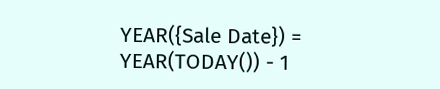YEAR({Sale Date}) = YEAR(TODAY()) - 1